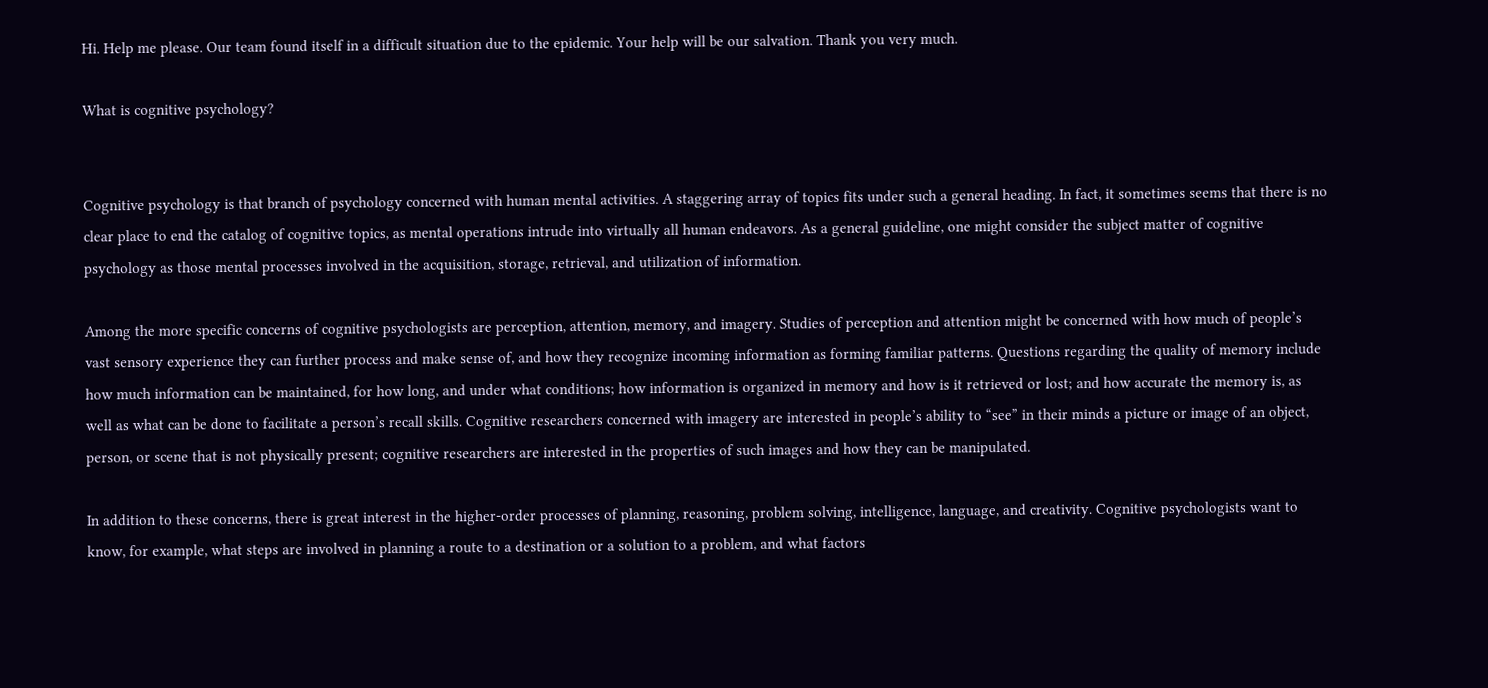Hi. Help me please. Our team found itself in a difficult situation due to the epidemic. Your help will be our salvation. Thank you very much.

What is cognitive psychology?


Cognitive psychology is that branch of psychology concerned with human mental activities. A staggering array of topics fits under such a general heading. In fact, it sometimes seems that there is no clear place to end the catalog of cognitive topics, as mental operations intrude into virtually all human endeavors. As a general guideline, one might consider the subject matter of cognitive psychology as those mental processes involved in the acquisition, storage, retrieval, and utilization of information.

Among the more specific concerns of cognitive psychologists are perception, attention, memory, and imagery. Studies of perception and attention might be concerned with how much of people’s vast sensory experience they can further process and make sense of, and how they recognize incoming information as forming familiar patterns. Questions regarding the quality of memory include how much information can be maintained, for how long, and under what conditions; how information is organized in memory and how is it retrieved or lost; and how accurate the memory is, as well as what can be done to facilitate a person’s recall skills. Cognitive researchers concerned with imagery are interested in people’s ability to “see” in their minds a picture or image of an object, person, or scene that is not physically present; cognitive researchers are interested in the properties of such images and how they can be manipulated.

In addition to these concerns, there is great interest in the higher-order processes of planning, reasoning, problem solving, intelligence, language, and creativity. Cognitive psychologists want to know, for example, what steps are involved in planning a route to a destination or a solution to a problem, and what factors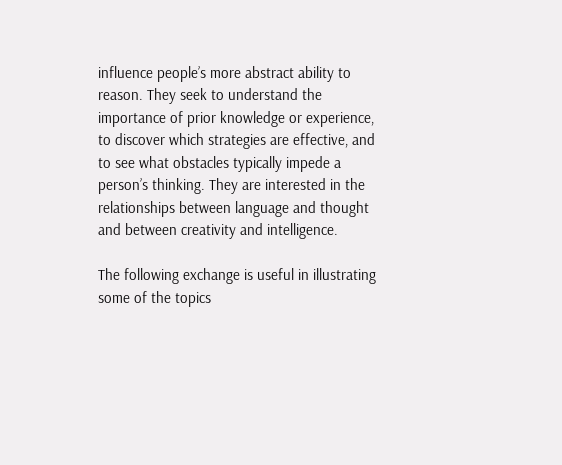influence people’s more abstract ability to reason. They seek to understand the importance of prior knowledge or experience, to discover which strategies are effective, and to see what obstacles typically impede a person’s thinking. They are interested in the relationships between language and thought and between creativity and intelligence.

The following exchange is useful in illustrating some of the topics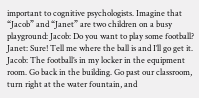important to cognitive psychologists. Imagine that “Jacob” and “Janet” are two children on a busy playground: Jacob: Do you want to play some football? Janet: Sure! Tell me where the ball is and I’ll go get it. Jacob: The football’s in my locker in the equipment room. Go back in the building. Go past our classroom, turn right at the water fountain, and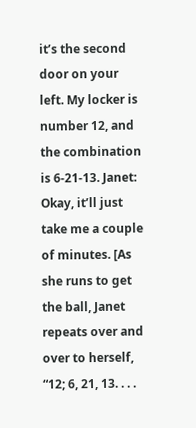it’s the second door on your left. My locker is number 12, and the combination is 6-21-13. Janet: Okay, it’ll just take me a couple of minutes. [As she runs to get the ball, Janet repeats over and over to herself, “12; 6, 21, 13. . . .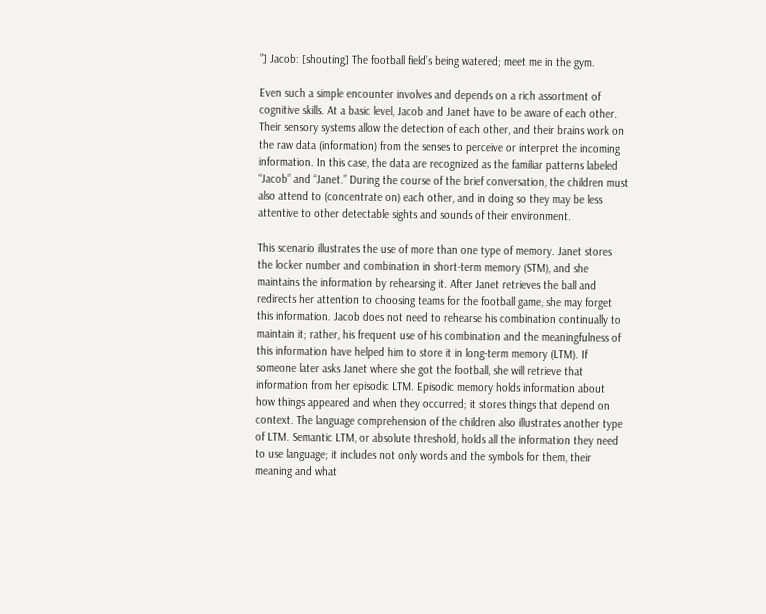”] Jacob: [shouting] The football field’s being watered; meet me in the gym.

Even such a simple encounter involves and depends on a rich assortment of cognitive skills. At a basic level, Jacob and Janet have to be aware of each other. Their sensory systems allow the detection of each other, and their brains work on the raw data (information) from the senses to perceive or interpret the incoming information. In this case, the data are recognized as the familiar patterns labeled “Jacob” and “Janet.” During the course of the brief conversation, the children must also attend to (concentrate on) each other, and in doing so they may be less attentive to other detectable sights and sounds of their environment.

This scenario illustrates the use of more than one type of memory. Janet stores the locker number and combination in short-term memory (STM), and she maintains the information by rehearsing it. After Janet retrieves the ball and redirects her attention to choosing teams for the football game, she may forget this information. Jacob does not need to rehearse his combination continually to maintain it; rather, his frequent use of his combination and the meaningfulness of this information have helped him to store it in long-term memory (LTM). If someone later asks Janet where she got the football, she will retrieve that information from her episodic LTM. Episodic memory holds information about how things appeared and when they occurred; it stores things that depend on context. The language comprehension of the children also illustrates another type of LTM. Semantic LTM, or absolute threshold, holds all the information they need to use language; it includes not only words and the symbols for them, their meaning and what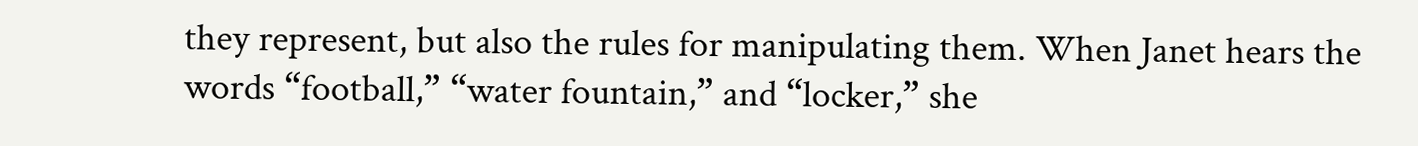they represent, but also the rules for manipulating them. When Janet hears the words “football,” “water fountain,” and “locker,” she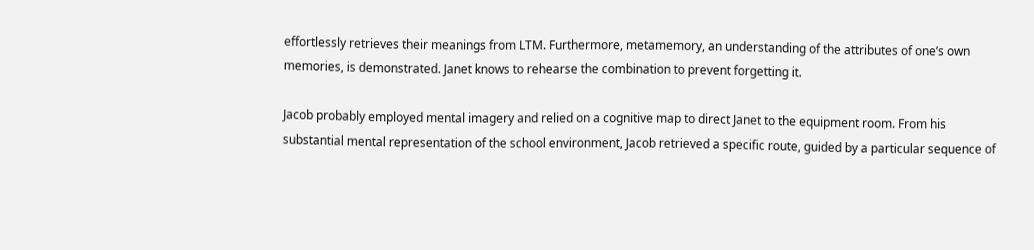effortlessly retrieves their meanings from LTM. Furthermore, metamemory, an understanding of the attributes of one’s own memories, is demonstrated. Janet knows to rehearse the combination to prevent forgetting it.

Jacob probably employed mental imagery and relied on a cognitive map to direct Janet to the equipment room. From his substantial mental representation of the school environment, Jacob retrieved a specific route, guided by a particular sequence of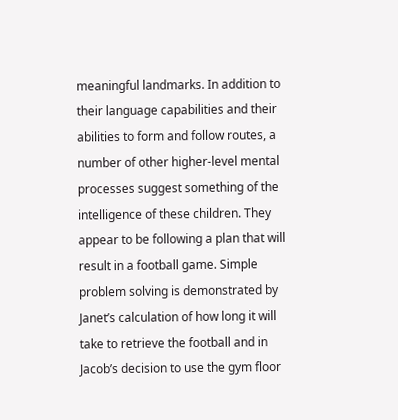meaningful landmarks. In addition to their language capabilities and their abilities to form and follow routes, a number of other higher-level mental processes suggest something of the intelligence of these children. They appear to be following a plan that will result in a football game. Simple problem solving is demonstrated by Janet’s calculation of how long it will take to retrieve the football and in Jacob’s decision to use the gym floor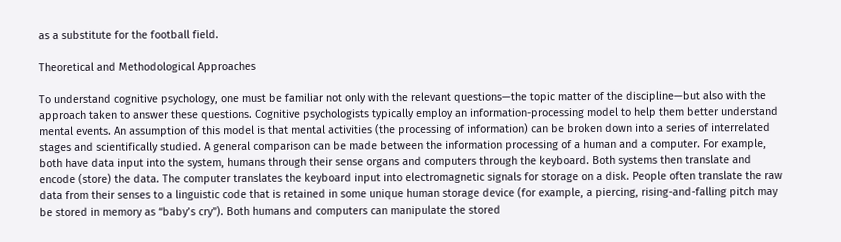as a substitute for the football field.

Theoretical and Methodological Approaches

To understand cognitive psychology, one must be familiar not only with the relevant questions—the topic matter of the discipline—but also with the approach taken to answer these questions. Cognitive psychologists typically employ an information-processing model to help them better understand mental events. An assumption of this model is that mental activities (the processing of information) can be broken down into a series of interrelated stages and scientifically studied. A general comparison can be made between the information processing of a human and a computer. For example, both have data input into the system, humans through their sense organs and computers through the keyboard. Both systems then translate and encode (store) the data. The computer translates the keyboard input into electromagnetic signals for storage on a disk. People often translate the raw data from their senses to a linguistic code that is retained in some unique human storage device (for example, a piercing, rising-and-falling pitch may be stored in memory as “baby’s cry”). Both humans and computers can manipulate the stored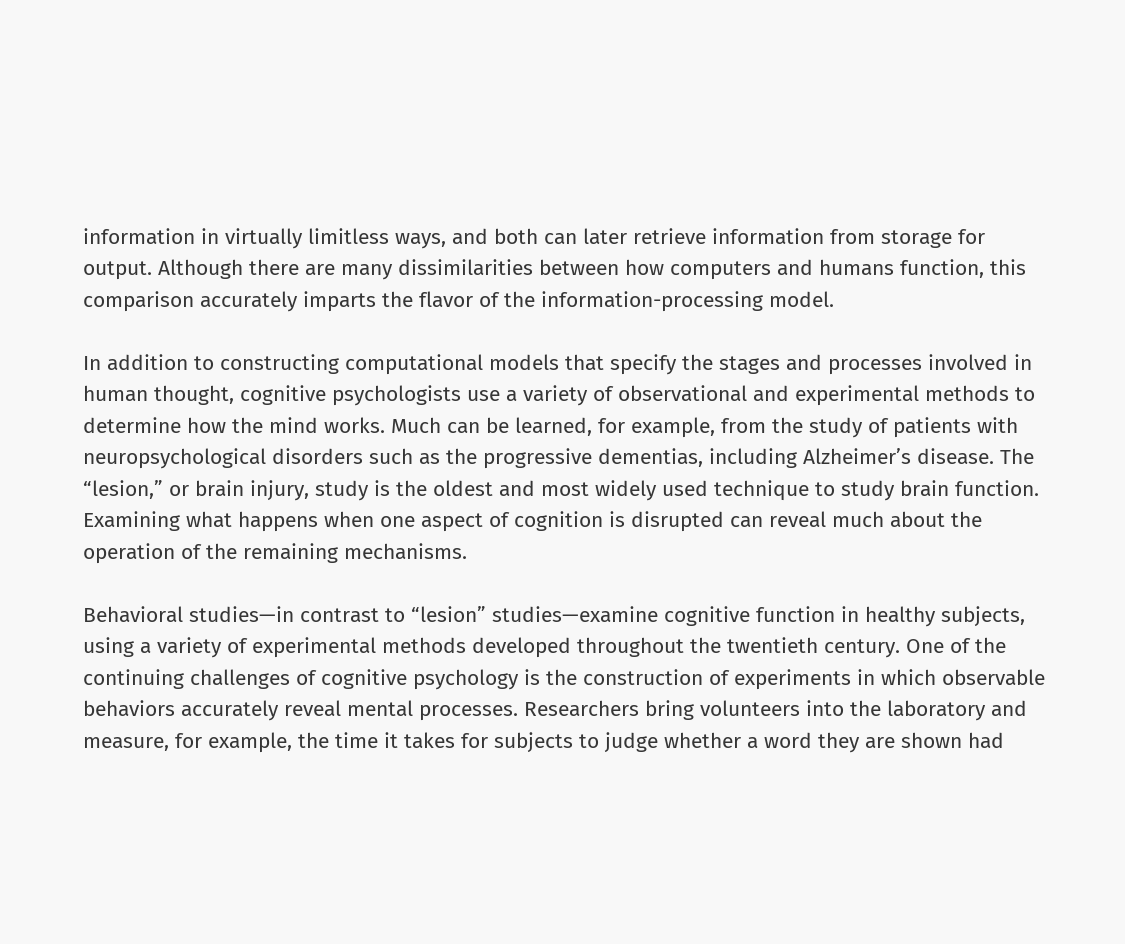information in virtually limitless ways, and both can later retrieve information from storage for output. Although there are many dissimilarities between how computers and humans function, this comparison accurately imparts the flavor of the information-processing model.

In addition to constructing computational models that specify the stages and processes involved in human thought, cognitive psychologists use a variety of observational and experimental methods to determine how the mind works. Much can be learned, for example, from the study of patients with neuropsychological disorders such as the progressive dementias, including Alzheimer’s disease. The “lesion,” or brain injury, study is the oldest and most widely used technique to study brain function. Examining what happens when one aspect of cognition is disrupted can reveal much about the operation of the remaining mechanisms.

Behavioral studies—in contrast to “lesion” studies—examine cognitive function in healthy subjects, using a variety of experimental methods developed throughout the twentieth century. One of the continuing challenges of cognitive psychology is the construction of experiments in which observable behaviors accurately reveal mental processes. Researchers bring volunteers into the laboratory and measure, for example, the time it takes for subjects to judge whether a word they are shown had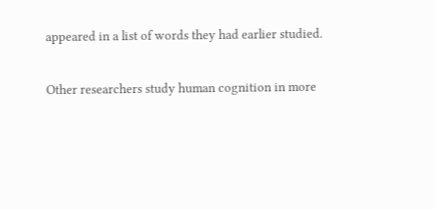appeared in a list of words they had earlier studied.

Other researchers study human cognition in more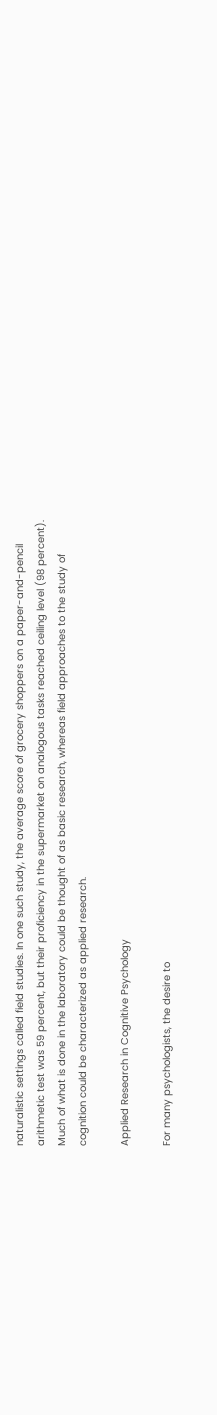naturalistic settings called field studies. In one such study, the average score of grocery shoppers on a paper-and-pencil arithmetic test was 59 percent, but their proficiency in the supermarket on analogous tasks reached ceiling level (98 percent). Much of what is done in the laboratory could be thought of as basic research, whereas field approaches to the study of cognition could be characterized as applied research.

Applied Research in Cognitive Psychology

For many psychologists, the desire to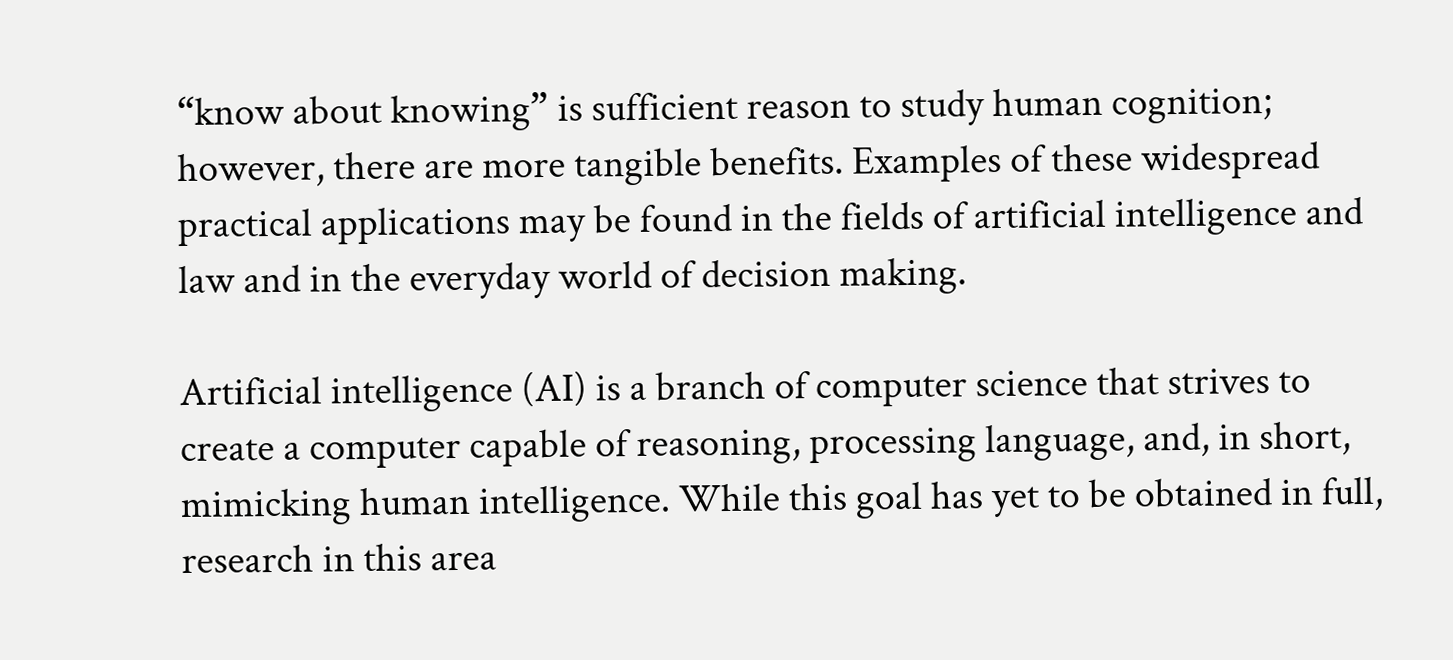“know about knowing” is sufficient reason to study human cognition; however, there are more tangible benefits. Examples of these widespread practical applications may be found in the fields of artificial intelligence and law and in the everyday world of decision making.

Artificial intelligence (AI) is a branch of computer science that strives to create a computer capable of reasoning, processing language, and, in short, mimicking human intelligence. While this goal has yet to be obtained in full, research in this area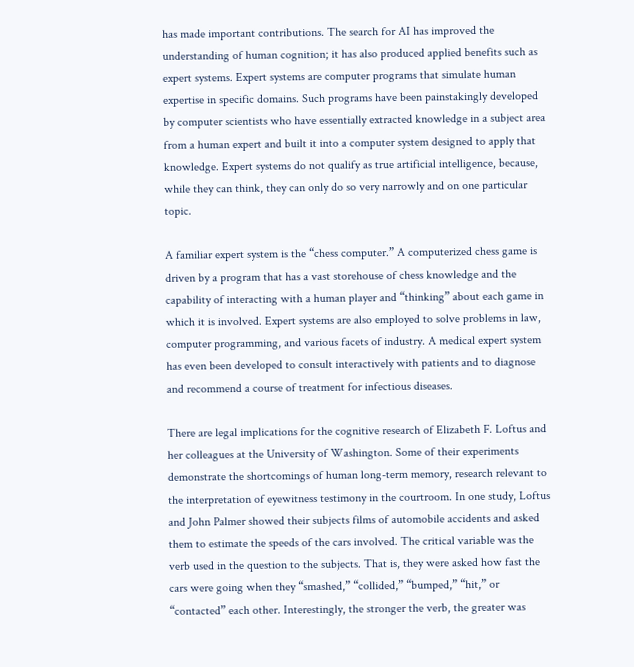has made important contributions. The search for AI has improved the understanding of human cognition; it has also produced applied benefits such as expert systems. Expert systems are computer programs that simulate human expertise in specific domains. Such programs have been painstakingly developed by computer scientists who have essentially extracted knowledge in a subject area from a human expert and built it into a computer system designed to apply that knowledge. Expert systems do not qualify as true artificial intelligence, because, while they can think, they can only do so very narrowly and on one particular topic.

A familiar expert system is the “chess computer.” A computerized chess game is driven by a program that has a vast storehouse of chess knowledge and the capability of interacting with a human player and “thinking” about each game in which it is involved. Expert systems are also employed to solve problems in law, computer programming, and various facets of industry. A medical expert system has even been developed to consult interactively with patients and to diagnose and recommend a course of treatment for infectious diseases.

There are legal implications for the cognitive research of Elizabeth F. Loftus and her colleagues at the University of Washington. Some of their experiments demonstrate the shortcomings of human long-term memory, research relevant to the interpretation of eyewitness testimony in the courtroom. In one study, Loftus and John Palmer showed their subjects films of automobile accidents and asked them to estimate the speeds of the cars involved. The critical variable was the verb used in the question to the subjects. That is, they were asked how fast the cars were going when they “smashed,” “collided,” “bumped,” “hit,” or “contacted” each other. Interestingly, the stronger the verb, the greater was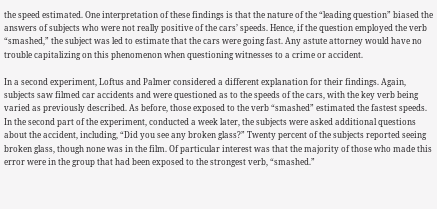the speed estimated. One interpretation of these findings is that the nature of the “leading question” biased the answers of subjects who were not really positive of the cars’ speeds. Hence, if the question employed the verb “smashed,” the subject was led to estimate that the cars were going fast. Any astute attorney would have no trouble capitalizing on this phenomenon when questioning witnesses to a crime or accident.

In a second experiment, Loftus and Palmer considered a different explanation for their findings. Again, subjects saw filmed car accidents and were questioned as to the speeds of the cars, with the key verb being varied as previously described. As before, those exposed to the verb “smashed” estimated the fastest speeds. In the second part of the experiment, conducted a week later, the subjects were asked additional questions about the accident, including, “Did you see any broken glass?” Twenty percent of the subjects reported seeing broken glass, though none was in the film. Of particular interest was that the majority of those who made this error were in the group that had been exposed to the strongest verb, “smashed.”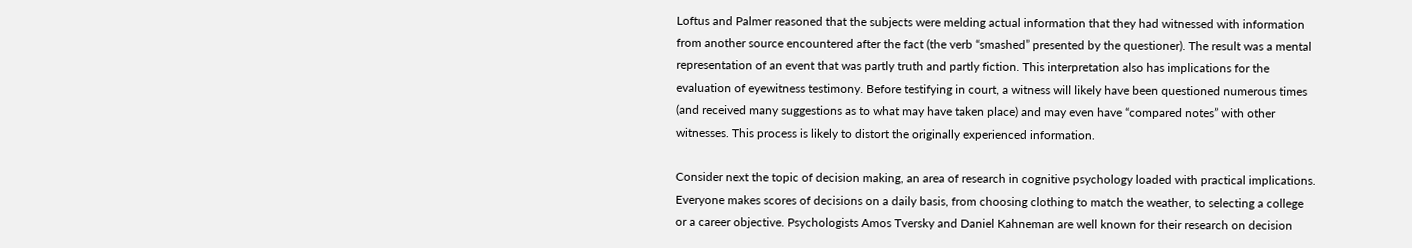Loftus and Palmer reasoned that the subjects were melding actual information that they had witnessed with information from another source encountered after the fact (the verb “smashed” presented by the questioner). The result was a mental representation of an event that was partly truth and partly fiction. This interpretation also has implications for the evaluation of eyewitness testimony. Before testifying in court, a witness will likely have been questioned numerous times (and received many suggestions as to what may have taken place) and may even have “compared notes” with other witnesses. This process is likely to distort the originally experienced information.

Consider next the topic of decision making, an area of research in cognitive psychology loaded with practical implications. Everyone makes scores of decisions on a daily basis, from choosing clothing to match the weather, to selecting a college or a career objective. Psychologists Amos Tversky and Daniel Kahneman are well known for their research on decision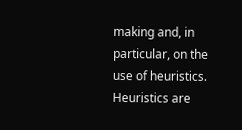making and, in particular, on the use of heuristics. Heuristics are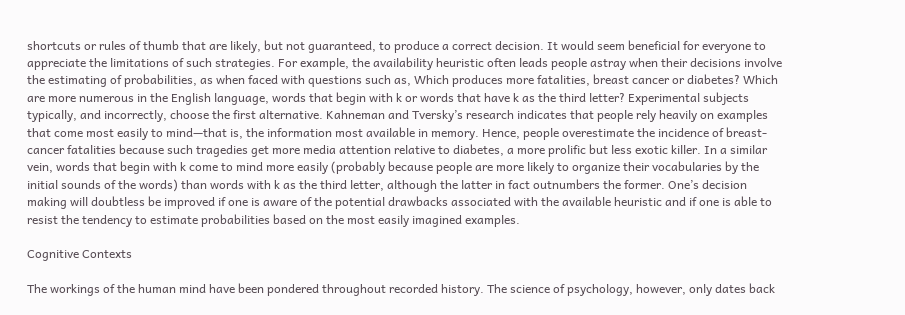shortcuts or rules of thumb that are likely, but not guaranteed, to produce a correct decision. It would seem beneficial for everyone to appreciate the limitations of such strategies. For example, the availability heuristic often leads people astray when their decisions involve the estimating of probabilities, as when faced with questions such as, Which produces more fatalities, breast cancer or diabetes? Which are more numerous in the English language, words that begin with k or words that have k as the third letter? Experimental subjects typically, and incorrectly, choose the first alternative. Kahneman and Tversky’s research indicates that people rely heavily on examples that come most easily to mind—that is, the information most available in memory. Hence, people overestimate the incidence of breast-cancer fatalities because such tragedies get more media attention relative to diabetes, a more prolific but less exotic killer. In a similar vein, words that begin with k come to mind more easily (probably because people are more likely to organize their vocabularies by the initial sounds of the words) than words with k as the third letter, although the latter in fact outnumbers the former. One’s decision making will doubtless be improved if one is aware of the potential drawbacks associated with the available heuristic and if one is able to resist the tendency to estimate probabilities based on the most easily imagined examples.

Cognitive Contexts

The workings of the human mind have been pondered throughout recorded history. The science of psychology, however, only dates back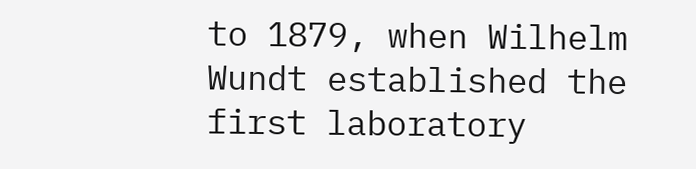to 1879, when Wilhelm Wundt established the first laboratory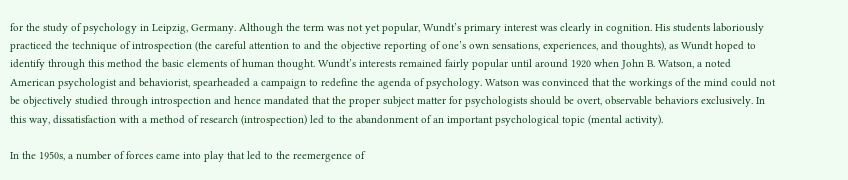for the study of psychology in Leipzig, Germany. Although the term was not yet popular, Wundt’s primary interest was clearly in cognition. His students laboriously practiced the technique of introspection (the careful attention to and the objective reporting of one’s own sensations, experiences, and thoughts), as Wundt hoped to identify through this method the basic elements of human thought. Wundt’s interests remained fairly popular until around 1920 when John B. Watson, a noted American psychologist and behaviorist, spearheaded a campaign to redefine the agenda of psychology. Watson was convinced that the workings of the mind could not be objectively studied through introspection and hence mandated that the proper subject matter for psychologists should be overt, observable behaviors exclusively. In this way, dissatisfaction with a method of research (introspection) led to the abandonment of an important psychological topic (mental activity).

In the 1950s, a number of forces came into play that led to the reemergence of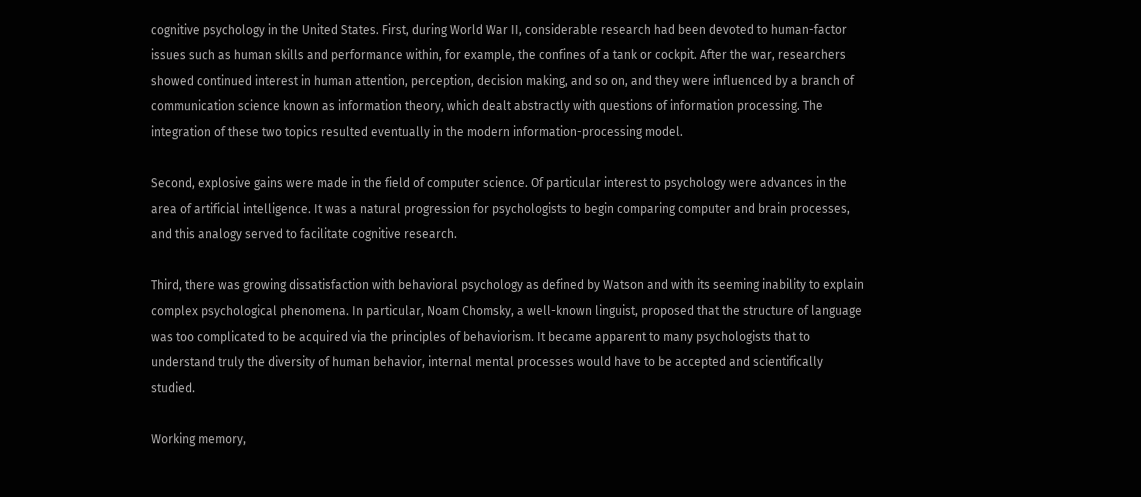cognitive psychology in the United States. First, during World War II, considerable research had been devoted to human-factor issues such as human skills and performance within, for example, the confines of a tank or cockpit. After the war, researchers showed continued interest in human attention, perception, decision making, and so on, and they were influenced by a branch of communication science known as information theory, which dealt abstractly with questions of information processing. The integration of these two topics resulted eventually in the modern information-processing model.

Second, explosive gains were made in the field of computer science. Of particular interest to psychology were advances in the area of artificial intelligence. It was a natural progression for psychologists to begin comparing computer and brain processes, and this analogy served to facilitate cognitive research.

Third, there was growing dissatisfaction with behavioral psychology as defined by Watson and with its seeming inability to explain complex psychological phenomena. In particular, Noam Chomsky, a well-known linguist, proposed that the structure of language was too complicated to be acquired via the principles of behaviorism. It became apparent to many psychologists that to understand truly the diversity of human behavior, internal mental processes would have to be accepted and scientifically studied.

Working memory,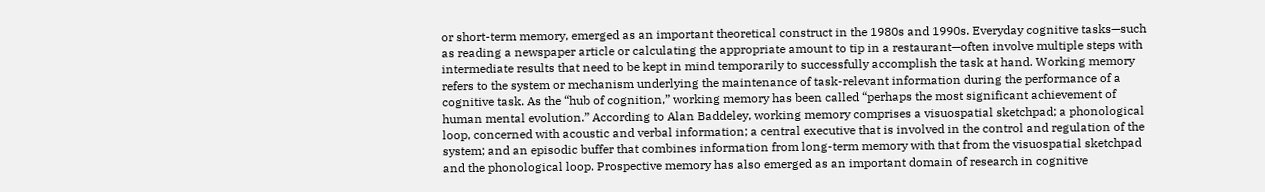or short-term memory, emerged as an important theoretical construct in the 1980s and 1990s. Everyday cognitive tasks—such as reading a newspaper article or calculating the appropriate amount to tip in a restaurant—often involve multiple steps with intermediate results that need to be kept in mind temporarily to successfully accomplish the task at hand. Working memory refers to the system or mechanism underlying the maintenance of task-relevant information during the performance of a cognitive task. As the “hub of cognition,” working memory has been called “perhaps the most significant achievement of human mental evolution.” According to Alan Baddeley, working memory comprises a visuospatial sketchpad; a phonological loop, concerned with acoustic and verbal information; a central executive that is involved in the control and regulation of the system; and an episodic buffer that combines information from long-term memory with that from the visuospatial sketchpad and the phonological loop. Prospective memory has also emerged as an important domain of research in cognitive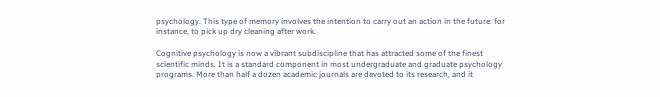psychology. This type of memory involves the intention to carry out an action in the future: for instance, to pick up dry cleaning after work.

Cognitive psychology is now a vibrant subdiscipline that has attracted some of the finest scientific minds. It is a standard component in most undergraduate and graduate psychology programs. More than half a dozen academic journals are devoted to its research, and it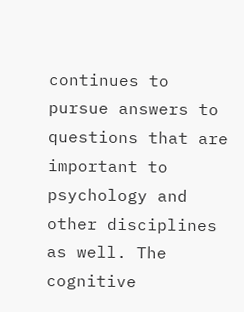continues to pursue answers to questions that are important to psychology and other disciplines as well. The cognitive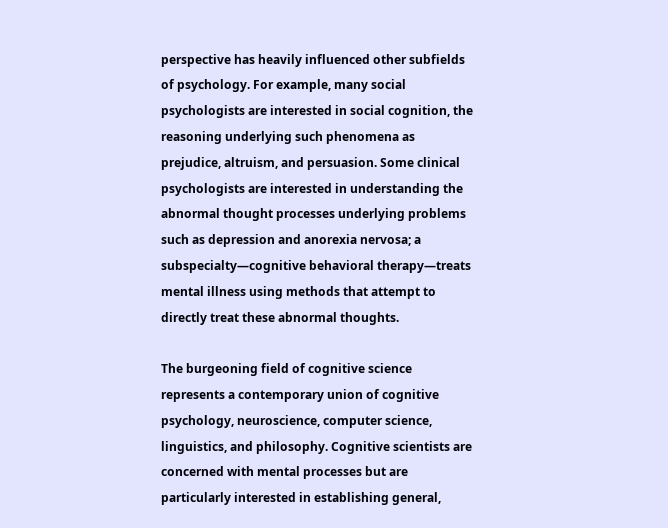perspective has heavily influenced other subfields of psychology. For example, many social psychologists are interested in social cognition, the reasoning underlying such phenomena as prejudice, altruism, and persuasion. Some clinical psychologists are interested in understanding the abnormal thought processes underlying problems such as depression and anorexia nervosa; a subspecialty—cognitive behavioral therapy—treats mental illness using methods that attempt to directly treat these abnormal thoughts.

The burgeoning field of cognitive science represents a contemporary union of cognitive psychology, neuroscience, computer science, linguistics, and philosophy. Cognitive scientists are concerned with mental processes but are particularly interested in establishing general,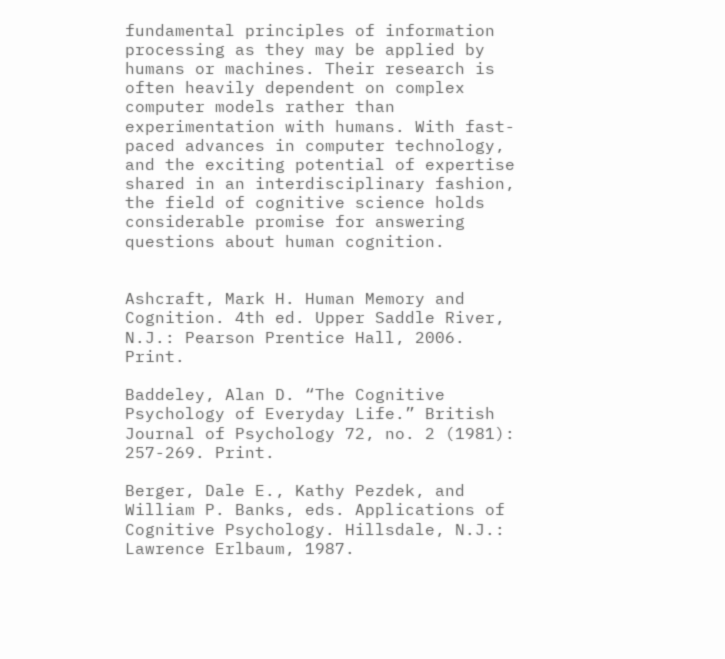fundamental principles of information processing as they may be applied by humans or machines. Their research is often heavily dependent on complex computer models rather than experimentation with humans. With fast-paced advances in computer technology, and the exciting potential of expertise shared in an interdisciplinary fashion, the field of cognitive science holds considerable promise for answering questions about human cognition.


Ashcraft, Mark H. Human Memory and Cognition. 4th ed. Upper Saddle River, N.J.: Pearson Prentice Hall, 2006. Print.

Baddeley, Alan D. “The Cognitive Psychology of Everyday Life.” British Journal of Psychology 72, no. 2 (1981): 257-269. Print.

Berger, Dale E., Kathy Pezdek, and William P. Banks, eds. Applications of Cognitive Psychology. Hillsdale, N.J.: Lawrence Erlbaum, 1987.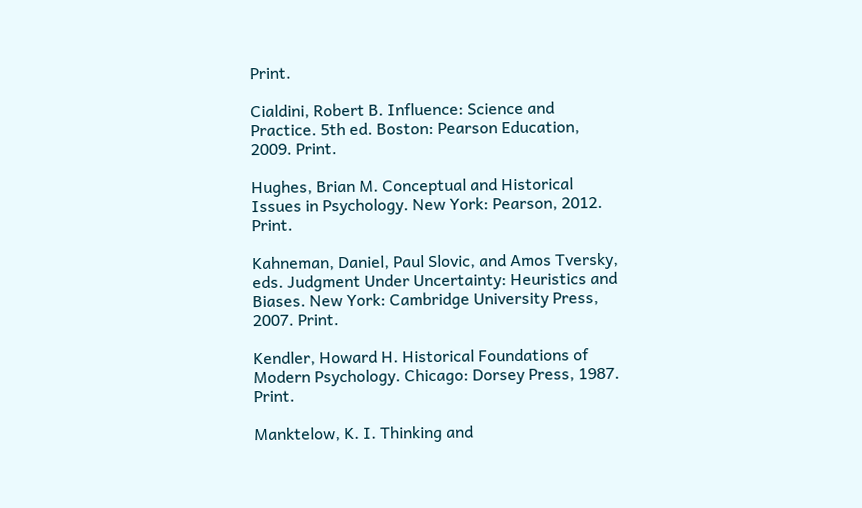Print.

Cialdini, Robert B. Influence: Science and Practice. 5th ed. Boston: Pearson Education, 2009. Print.

Hughes, Brian M. Conceptual and Historical Issues in Psychology. New York: Pearson, 2012. Print.

Kahneman, Daniel, Paul Slovic, and Amos Tversky, eds. Judgment Under Uncertainty: Heuristics and Biases. New York: Cambridge University Press, 2007. Print.

Kendler, Howard H. Historical Foundations of Modern Psychology. Chicago: Dorsey Press, 1987. Print.

Manktelow, K. I. Thinking and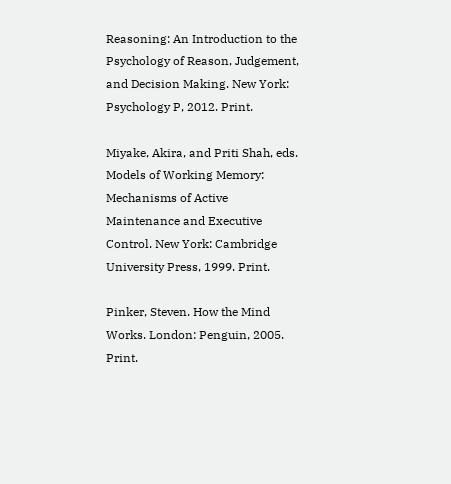Reasoning: An Introduction to the Psychology of Reason, Judgement, and Decision Making. New York: Psychology P, 2012. Print.

Miyake, Akira, and Priti Shah, eds. Models of Working Memory: Mechanisms of Active Maintenance and Executive Control. New York: Cambridge University Press, 1999. Print.

Pinker, Steven. How the Mind Works. London: Penguin, 2005. Print.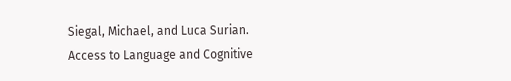Siegal, Michael, and Luca Surian. Access to Language and Cognitive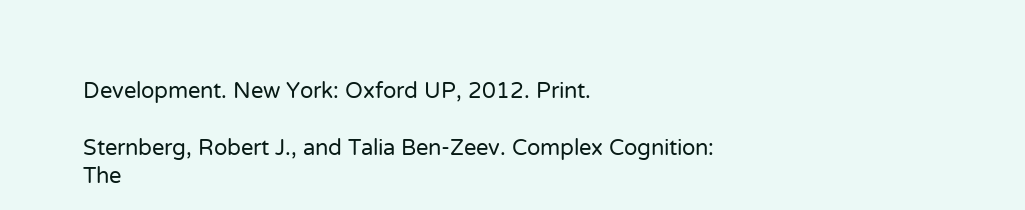Development. New York: Oxford UP, 2012. Print.

Sternberg, Robert J., and Talia Ben-Zeev. Complex Cognition: The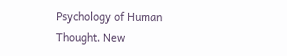Psychology of Human Thought. New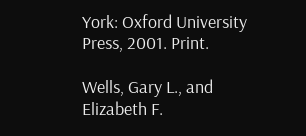York: Oxford University Press, 2001. Print.

Wells, Gary L., and Elizabeth F.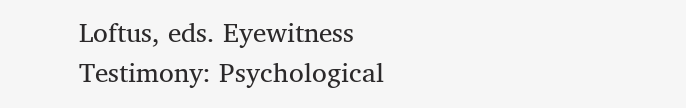Loftus, eds. Eyewitness Testimony: Psychological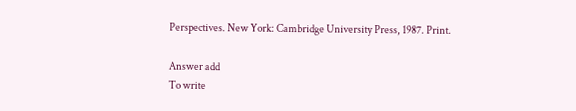Perspectives. New York: Cambridge University Press, 1987. Print.

Answer add
To write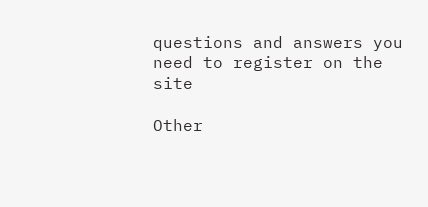questions and answers you need to register on the site

Other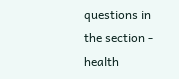questions in the section - health